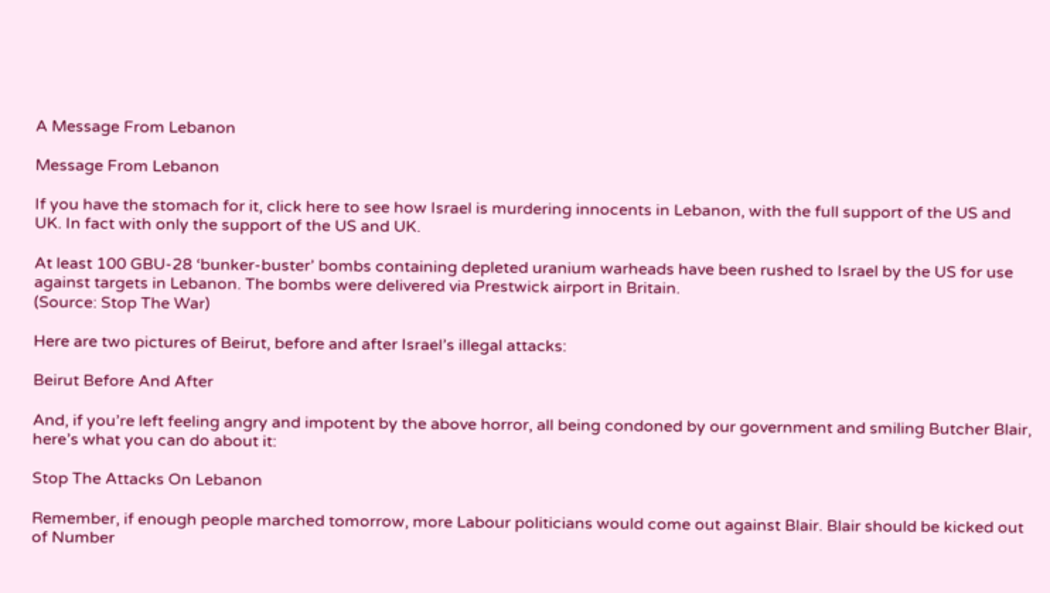A Message From Lebanon

Message From Lebanon

If you have the stomach for it, click here to see how Israel is murdering innocents in Lebanon, with the full support of the US and UK. In fact with only the support of the US and UK.

At least 100 GBU-28 ‘bunker-buster’ bombs containing depleted uranium warheads have been rushed to Israel by the US for use against targets in Lebanon. The bombs were delivered via Prestwick airport in Britain.
(Source: Stop The War)

Here are two pictures of Beirut, before and after Israel’s illegal attacks:

Beirut Before And After

And, if you’re left feeling angry and impotent by the above horror, all being condoned by our government and smiling Butcher Blair, here’s what you can do about it:

Stop The Attacks On Lebanon

Remember, if enough people marched tomorrow, more Labour politicians would come out against Blair. Blair should be kicked out of Number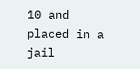10 and placed in a jail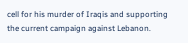cell for his murder of Iraqis and supporting the current campaign against Lebanon.